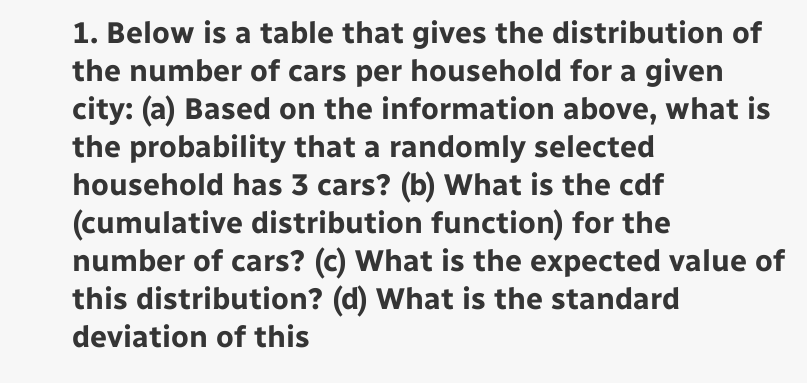1. Below is a table that gives the distribution of the number of cars per household for a given city: (a) Based on the information above, what is the probability that a randomly selected household has 3 cars? (b) What is the cdf (cumulative distribution function) for the number of cars? (c) What is the expected value of this distribution? (d) What is the standard deviation of this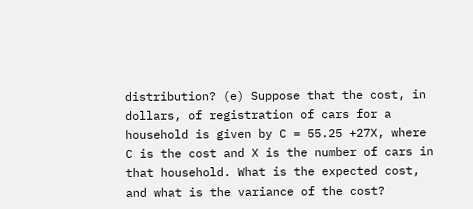distribution? (e) Suppose that the cost, in dollars, of registration of cars for a household is given by C = 55.25 +27X, where C is the cost and X is the number of cars in that household. What is the expected cost, and what is the variance of the cost?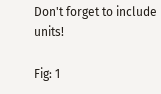Don't forget to include units!

Fig: 1